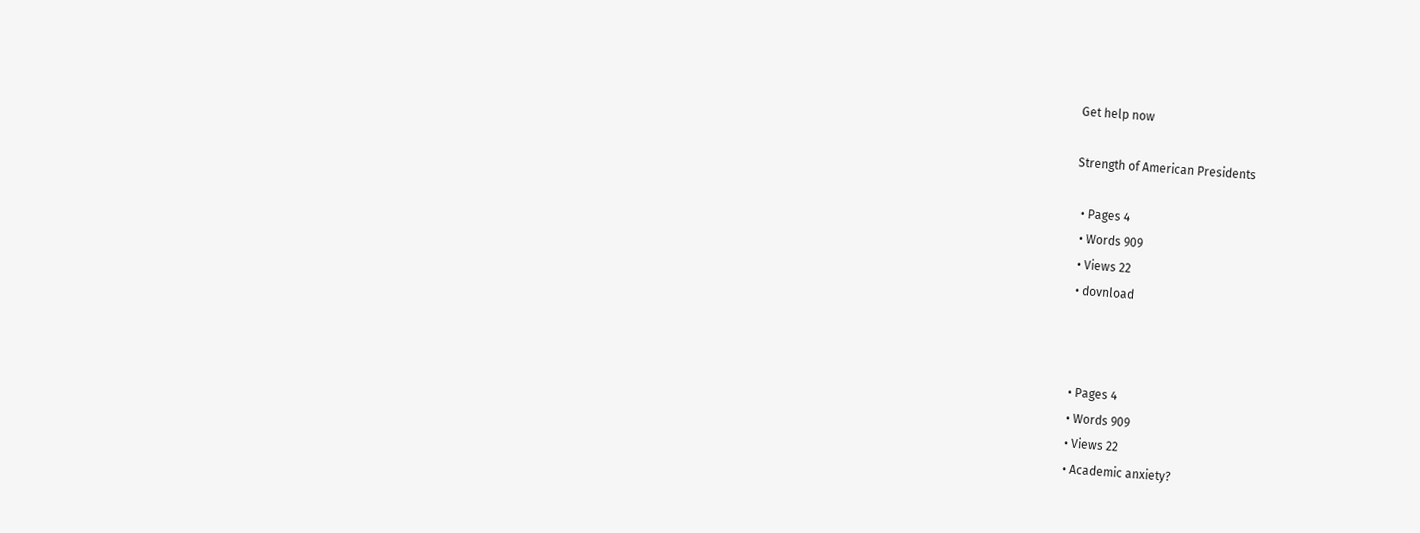Get help now

Strength of American Presidents

  • Pages 4
  • Words 909
  • Views 22
  • dovnload



  • Pages 4
  • Words 909
  • Views 22
  • Academic anxiety?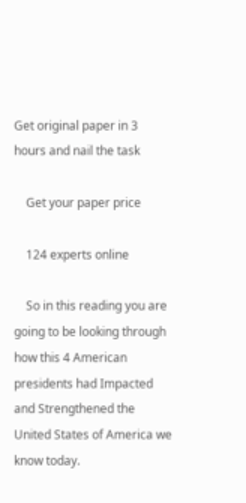Get original paper in 3 hours and nail the task

    Get your paper price

    124 experts online

    So in this reading you are going to be looking through how this 4 American presidents had Impacted and Strengthened the United States of America we know today.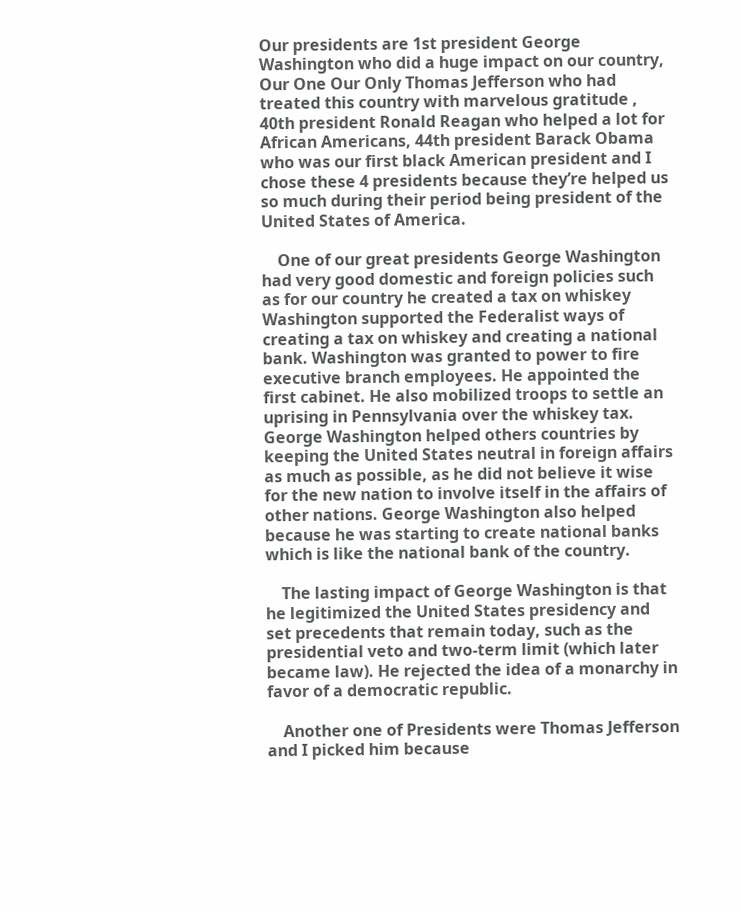Our presidents are 1st president George Washington who did a huge impact on our country, Our One Our Only Thomas Jefferson who had treated this country with marvelous gratitude , 40th president Ronald Reagan who helped a lot for African Americans, 44th president Barack Obama who was our first black American president and I chose these 4 presidents because they’re helped us so much during their period being president of the United States of America.

    One of our great presidents George Washington had very good domestic and foreign policies such as for our country he created a tax on whiskey Washington supported the Federalist ways of creating a tax on whiskey and creating a national bank. Washington was granted to power to fire executive branch employees. He appointed the first cabinet. He also mobilized troops to settle an uprising in Pennsylvania over the whiskey tax. George Washington helped others countries by keeping the United States neutral in foreign affairs as much as possible, as he did not believe it wise for the new nation to involve itself in the affairs of other nations. George Washington also helped because he was starting to create national banks which is like the national bank of the country.

    The lasting impact of George Washington is that he legitimized the United States presidency and set precedents that remain today, such as the presidential veto and two-term limit (which later became law). He rejected the idea of a monarchy in favor of a democratic republic.

    Another one of Presidents were Thomas Jefferson and I picked him because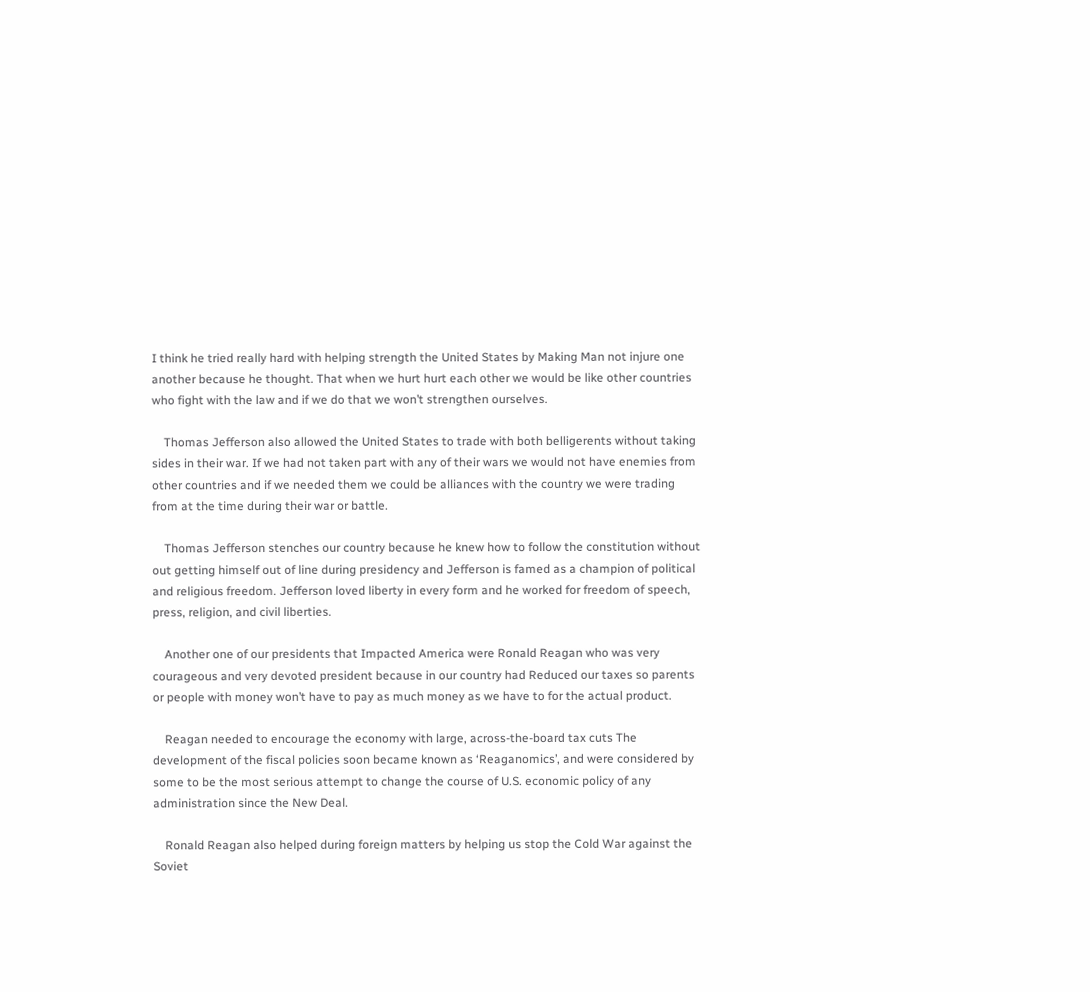I think he tried really hard with helping strength the United States by Making Man not injure one another because he thought. That when we hurt hurt each other we would be like other countries who fight with the law and if we do that we won’t strengthen ourselves.

    Thomas Jefferson also allowed the United States to trade with both belligerents without taking sides in their war. If we had not taken part with any of their wars we would not have enemies from other countries and if we needed them we could be alliances with the country we were trading from at the time during their war or battle.

    Thomas Jefferson stenches our country because he knew how to follow the constitution without out getting himself out of line during presidency and Jefferson is famed as a champion of political and religious freedom. Jefferson loved liberty in every form and he worked for freedom of speech, press, religion, and civil liberties.

    Another one of our presidents that Impacted America were Ronald Reagan who was very courageous and very devoted president because in our country had Reduced our taxes so parents or people with money won’t have to pay as much money as we have to for the actual product.

    Reagan needed to encourage the economy with large, across-the-board tax cuts The development of the fiscal policies soon became known as ‘Reaganomics’, and were considered by some to be the most serious attempt to change the course of U.S. economic policy of any administration since the New Deal.

    Ronald Reagan also helped during foreign matters by helping us stop the Cold War against the Soviet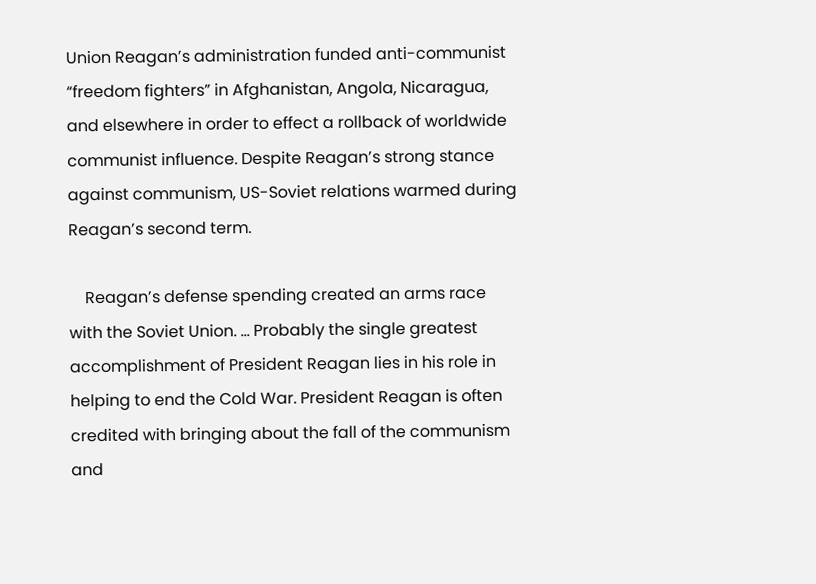Union Reagan’s administration funded anti-communist “freedom fighters” in Afghanistan, Angola, Nicaragua, and elsewhere in order to effect a rollback of worldwide communist influence. Despite Reagan’s strong stance against communism, US-Soviet relations warmed during Reagan’s second term.

    Reagan’s defense spending created an arms race with the Soviet Union. … Probably the single greatest accomplishment of President Reagan lies in his role in helping to end the Cold War. President Reagan is often credited with bringing about the fall of the communism and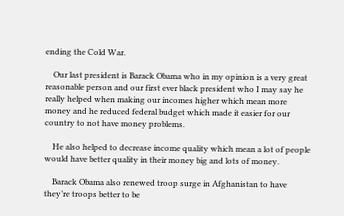ending the Cold War.

    Our last president is Barack Obama who in my opinion is a very great reasonable person and our first ever black president who I may say he really helped when making our incomes higher which mean more money and he reduced federal budget which made it easier for our country to not have money problems.

    He also helped to decrease income quality which mean a lot of people would have better quality in their money big and lots of money.

    Barack Obama also renewed troop surge in Afghanistan to have they’re troops better to be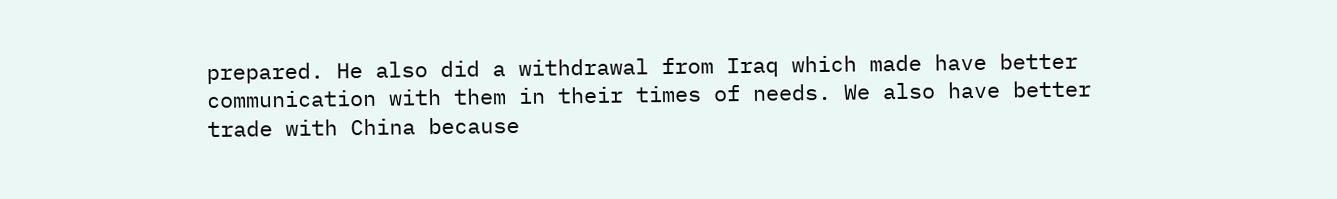prepared. He also did a withdrawal from Iraq which made have better communication with them in their times of needs. We also have better trade with China because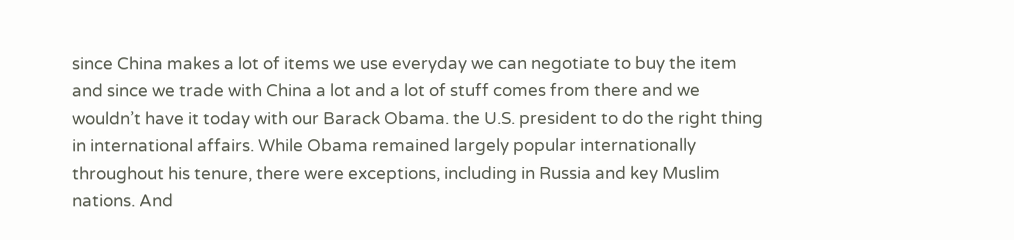since China makes a lot of items we use everyday we can negotiate to buy the item and since we trade with China a lot and a lot of stuff comes from there and we wouldn’t have it today with our Barack Obama. the U.S. president to do the right thing in international affairs. While Obama remained largely popular internationally throughout his tenure, there were exceptions, including in Russia and key Muslim nations. And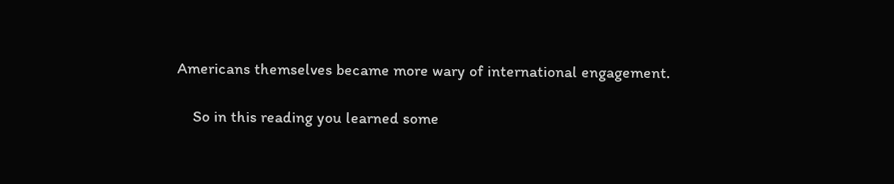Americans themselves became more wary of international engagement.

    So in this reading you learned some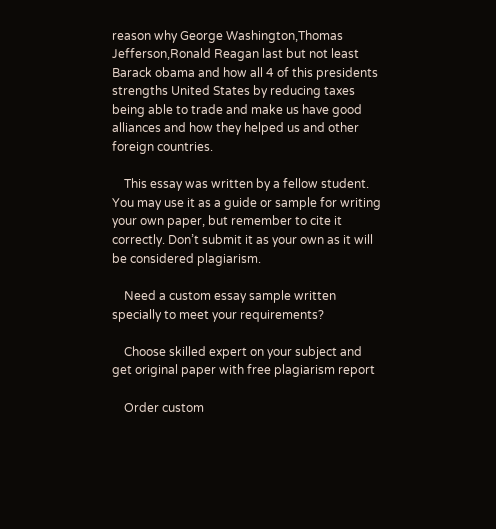reason why George Washington,Thomas Jefferson,Ronald Reagan last but not least Barack obama and how all 4 of this presidents strengths United States by reducing taxes being able to trade and make us have good alliances and how they helped us and other foreign countries.

    This essay was written by a fellow student. You may use it as a guide or sample for writing your own paper, but remember to cite it correctly. Don’t submit it as your own as it will be considered plagiarism.

    Need a custom essay sample written specially to meet your requirements?

    Choose skilled expert on your subject and get original paper with free plagiarism report

    Order custom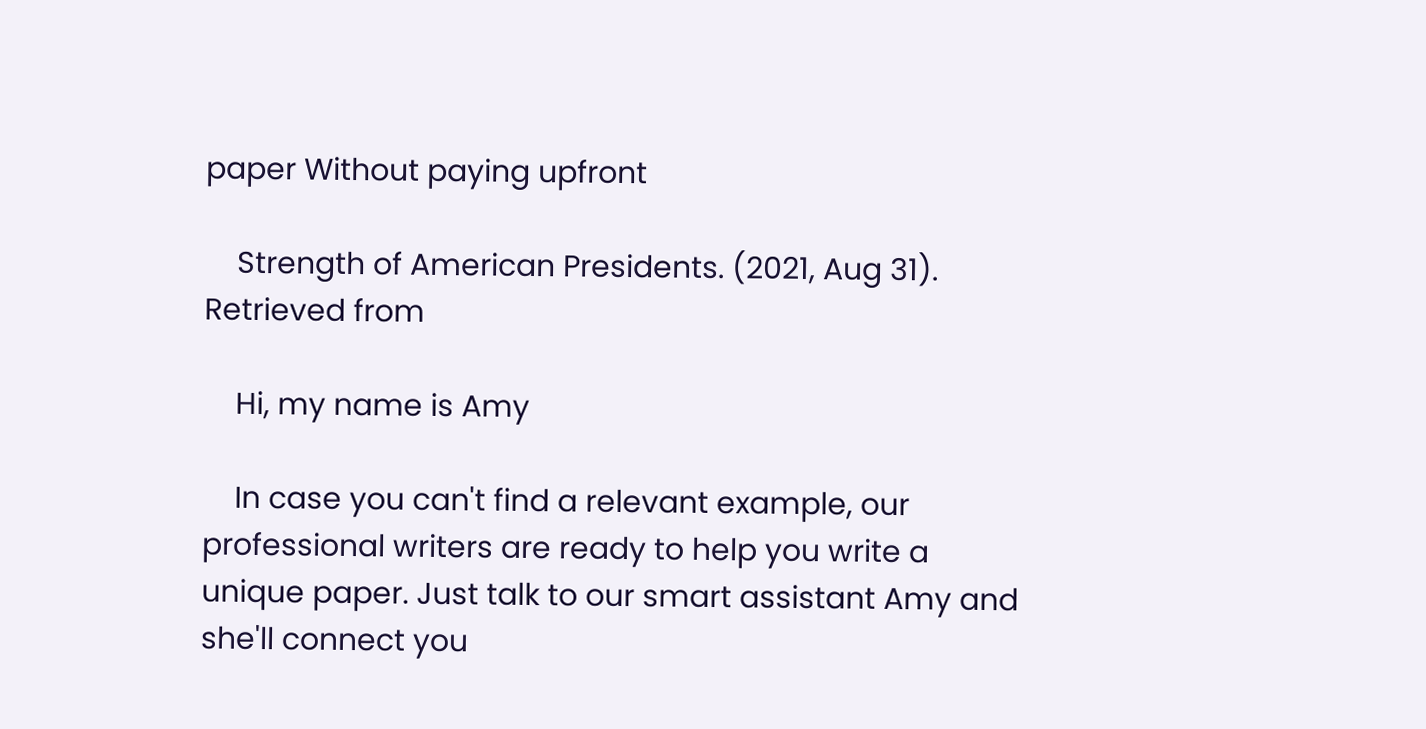paper Without paying upfront

    Strength of American Presidents. (2021, Aug 31). Retrieved from

    Hi, my name is Amy

    In case you can't find a relevant example, our professional writers are ready to help you write a unique paper. Just talk to our smart assistant Amy and she'll connect you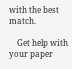with the best match.

    Get help with your paper